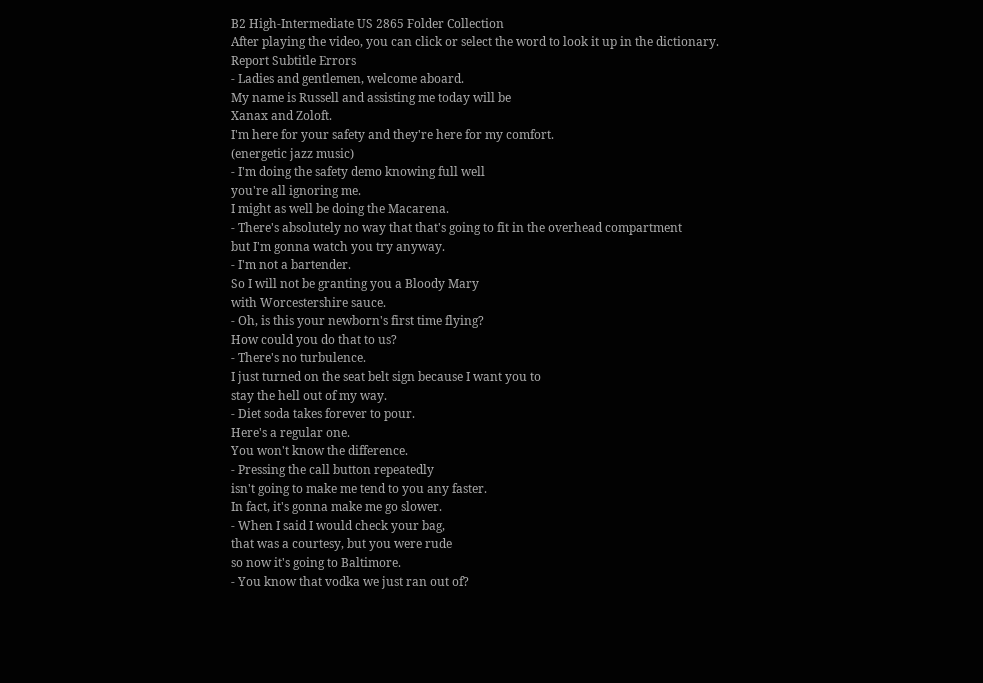B2 High-Intermediate US 2865 Folder Collection
After playing the video, you can click or select the word to look it up in the dictionary.
Report Subtitle Errors
- Ladies and gentlemen, welcome aboard.
My name is Russell and assisting me today will be
Xanax and Zoloft.
I'm here for your safety and they're here for my comfort.
(energetic jazz music)
- I'm doing the safety demo knowing full well
you're all ignoring me.
I might as well be doing the Macarena.
- There's absolutely no way that that's going to fit in the overhead compartment
but I'm gonna watch you try anyway.
- I'm not a bartender.
So I will not be granting you a Bloody Mary
with Worcestershire sauce.
- Oh, is this your newborn's first time flying?
How could you do that to us?
- There's no turbulence.
I just turned on the seat belt sign because I want you to
stay the hell out of my way.
- Diet soda takes forever to pour.
Here's a regular one.
You won't know the difference.
- Pressing the call button repeatedly
isn't going to make me tend to you any faster.
In fact, it's gonna make me go slower.
- When I said I would check your bag,
that was a courtesy, but you were rude
so now it's going to Baltimore.
- You know that vodka we just ran out of?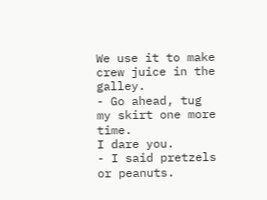We use it to make crew juice in the galley.
- Go ahead, tug my skirt one more time.
I dare you.
- I said pretzels or peanuts.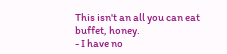This isn't an all you can eat buffet, honey.
- I have no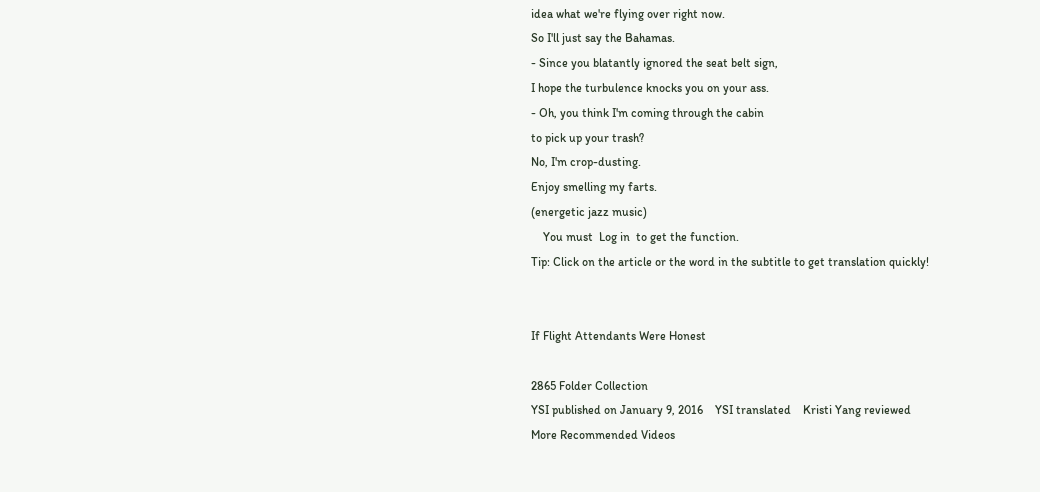idea what we're flying over right now.
So I'll just say the Bahamas.
- Since you blatantly ignored the seat belt sign,
I hope the turbulence knocks you on your ass.
- Oh, you think I'm coming through the cabin
to pick up your trash?
No, I'm crop-dusting.
Enjoy smelling my farts.
(energetic jazz music)
    You must  Log in  to get the function.
Tip: Click on the article or the word in the subtitle to get translation quickly!


If Flight Attendants Were Honest

2865 Folder Collection
YSI published on January 9, 2016    YSI translated    Kristi Yang reviewed
More Recommended Videos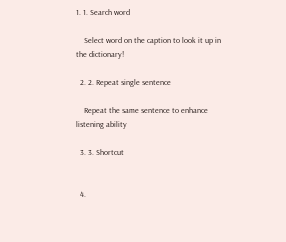1. 1. Search word

    Select word on the caption to look it up in the dictionary!

  2. 2. Repeat single sentence

    Repeat the same sentence to enhance listening ability

  3. 3. Shortcut


  4.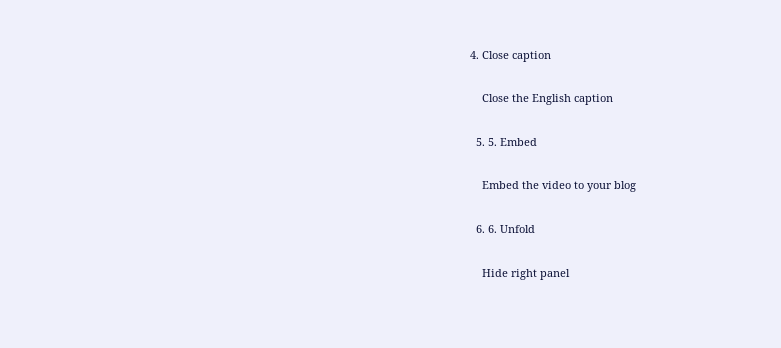4. Close caption

    Close the English caption

  5. 5. Embed

    Embed the video to your blog

  6. 6. Unfold

    Hide right panel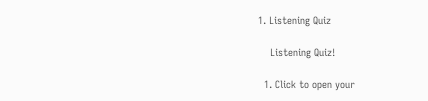1. Listening Quiz

    Listening Quiz!

  1. Click to open your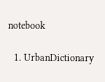notebook

  1. UrbanDictionary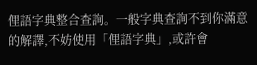俚語字典整合查詢。一般字典查詢不到你滿意的解譯,不妨使用「俚語字典」,或許會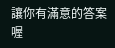讓你有滿意的答案喔